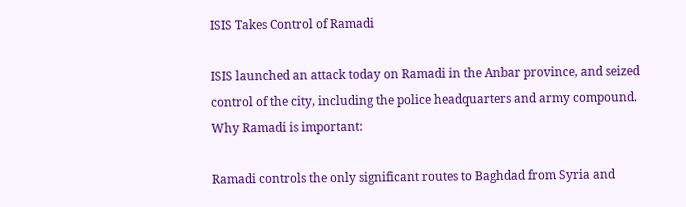ISIS Takes Control of Ramadi

ISIS launched an attack today on Ramadi in the Anbar province, and seized control of the city, including the police headquarters and army compound. Why Ramadi is important:

Ramadi controls the only significant routes to Baghdad from Syria and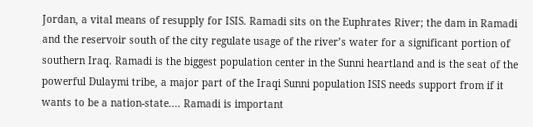Jordan, a vital means of resupply for ISIS. Ramadi sits on the Euphrates River; the dam in Ramadi and the reservoir south of the city regulate usage of the river’s water for a significant portion of southern Iraq. Ramadi is the biggest population center in the Sunni heartland and is the seat of the powerful Dulaymi tribe, a major part of the Iraqi Sunni population ISIS needs support from if it wants to be a nation-state.... Ramadi is important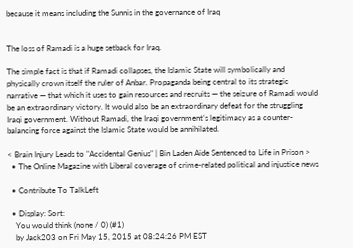because it means including the Sunnis in the governance of Iraq


The loss of Ramadi is a huge setback for Iraq.

The simple fact is that if Ramadi collapses, the Islamic State will symbolically and physically crown itself the ruler of Anbar. Propaganda being central to its strategic narrative — that which it uses to gain resources and recruits — the seizure of Ramadi would be an extraordinary victory. It would also be an extraordinary defeat for the struggling Iraqi government. Without Ramadi, the Iraqi government’s legitimacy as a counter-balancing force against the Islamic State would be annihilated.

< Brain Injury Leads to "Accidental Genius" | Bin Laden Aide Sentenced to Life in Prison >
  • The Online Magazine with Liberal coverage of crime-related political and injustice news

  • Contribute To TalkLeft

  • Display: Sort:
    You would think (none / 0) (#1)
    by Jack203 on Fri May 15, 2015 at 08:24:26 PM EST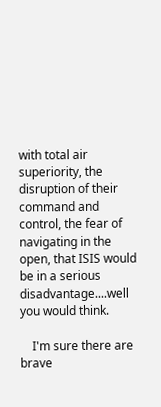with total air superiority, the disruption of their command and control, the fear of navigating in the open, that ISIS would be in a serious disadvantage....well you would think.

    I'm sure there are brave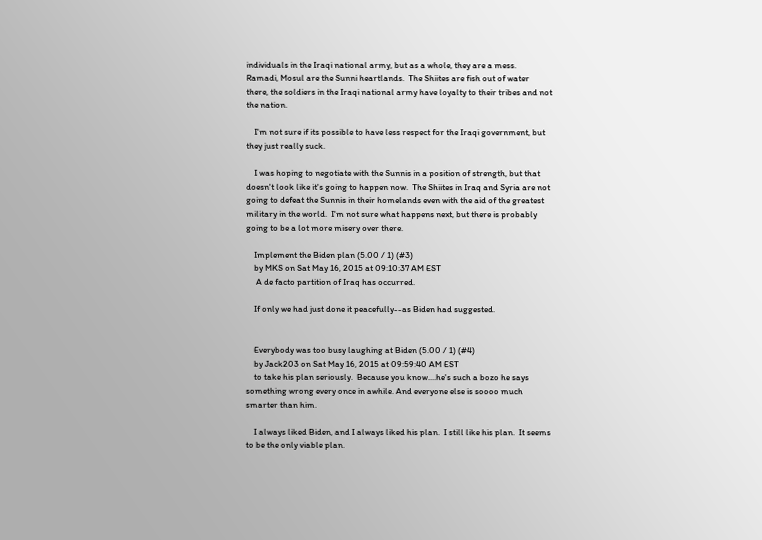individuals in the Iraqi national army, but as a whole, they are a mess.   Ramadi, Mosul are the Sunni heartlands.  The Shiites are fish out of water there, the soldiers in the Iraqi national army have loyalty to their tribes and not the nation.

    I'm not sure if its possible to have less respect for the Iraqi government, but they just really suck.

    I was hoping to negotiate with the Sunnis in a position of strength, but that doesn't look like it's going to happen now.  The Shiites in Iraq and Syria are not going to defeat the Sunnis in their homelands even with the aid of the greatest military in the world.  I'm not sure what happens next, but there is probably going to be a lot more misery over there.

    Implement the Biden plan (5.00 / 1) (#3)
    by MKS on Sat May 16, 2015 at 09:10:37 AM EST
     A de facto partition of Iraq has occurred.

    If only we had just done it peacefully--as Biden had suggested.


    Everybody was too busy laughing at Biden (5.00 / 1) (#4)
    by Jack203 on Sat May 16, 2015 at 09:59:40 AM EST
    to take his plan seriously.  Because you know....he's such a bozo he says something wrong every once in awhile. And everyone else is soooo much smarter than him.

    I always liked Biden, and I always liked his plan.  I still like his plan.  It seems to be the only viable plan.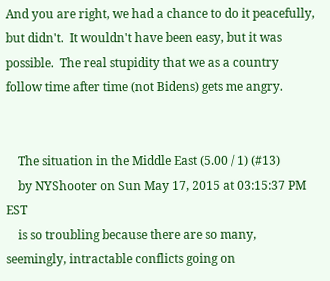And you are right, we had a chance to do it peacefully, but didn't.  It wouldn't have been easy, but it was possible.  The real stupidity that we as a country follow time after time (not Bidens) gets me angry.


    The situation in the Middle East (5.00 / 1) (#13)
    by NYShooter on Sun May 17, 2015 at 03:15:37 PM EST
    is so troubling because there are so many, seemingly, intractable conflicts going on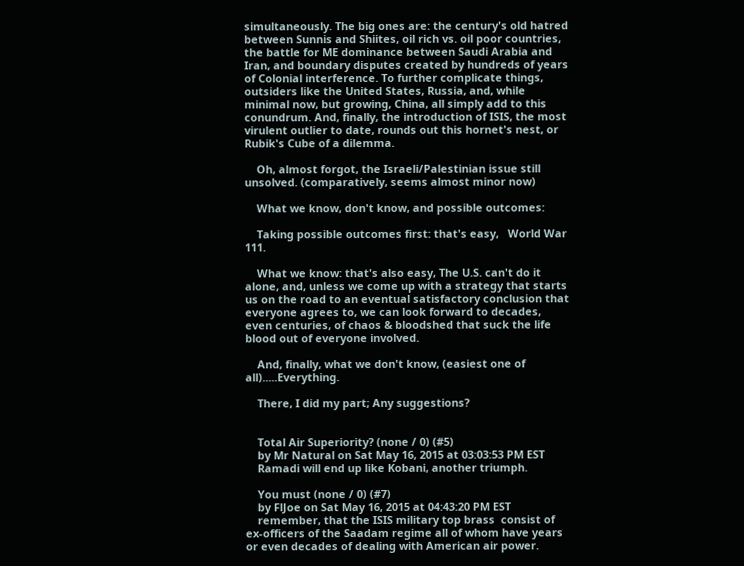simultaneously. The big ones are: the century's old hatred between Sunnis and Shiites, oil rich vs. oil poor countries, the battle for ME dominance between Saudi Arabia and Iran, and boundary disputes created by hundreds of years of Colonial interference. To further complicate things, outsiders like the United States, Russia, and, while minimal now, but growing, China, all simply add to this conundrum. And, finally, the introduction of ISIS, the most virulent outlier to date, rounds out this hornet's nest, or Rubik's Cube of a dilemma.

    Oh, almost forgot, the Israeli/Palestinian issue still unsolved. (comparatively, seems almost minor now)

    What we know, don't know, and possible outcomes:

    Taking possible outcomes first: that's easy,   World War 111.

    What we know: that's also easy, The U.S. can't do it alone, and, unless we come up with a strategy that starts us on the road to an eventual satisfactory conclusion that everyone agrees to, we can look forward to decades, even centuries, of chaos & bloodshed that suck the life blood out of everyone involved.

    And, finally, what we don't know, (easiest one of all).....Everything.

    There, I did my part; Any suggestions?


    Total Air Superiority? (none / 0) (#5)
    by Mr Natural on Sat May 16, 2015 at 03:03:53 PM EST
    Ramadi will end up like Kobani, another triumph.

    You must (none / 0) (#7)
    by FlJoe on Sat May 16, 2015 at 04:43:20 PM EST
    remember, that the ISIS military top brass  consist of ex-officers of the Saadam regime all of whom have years or even decades of dealing with American air power.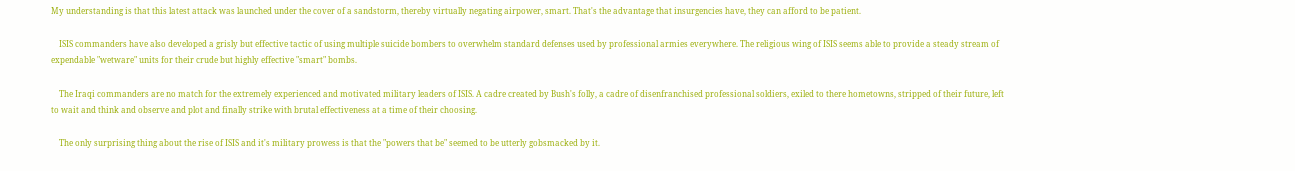My understanding is that this latest attack was launched under the cover of a sandstorm, thereby virtually negating airpower, smart. That's the advantage that insurgencies have, they can afford to be patient.

    ISIS commanders have also developed a grisly but effective tactic of using multiple suicide bombers to overwhelm standard defenses used by professional armies everywhere. The religious wing of ISIS seems able to provide a steady stream of expendable "wetware" units for their crude but highly effective "smart" bombs.

    The Iraqi commanders are no match for the extremely experienced and motivated military leaders of ISIS. A cadre created by Bush's folly, a cadre of disenfranchised professional soldiers, exiled to there hometowns, stripped of their future, left to wait and think and observe and plot and finally strike with brutal effectiveness at a time of their choosing.

    The only surprising thing about the rise of ISIS and it's military prowess is that the "powers that be" seemed to be utterly gobsmacked by it.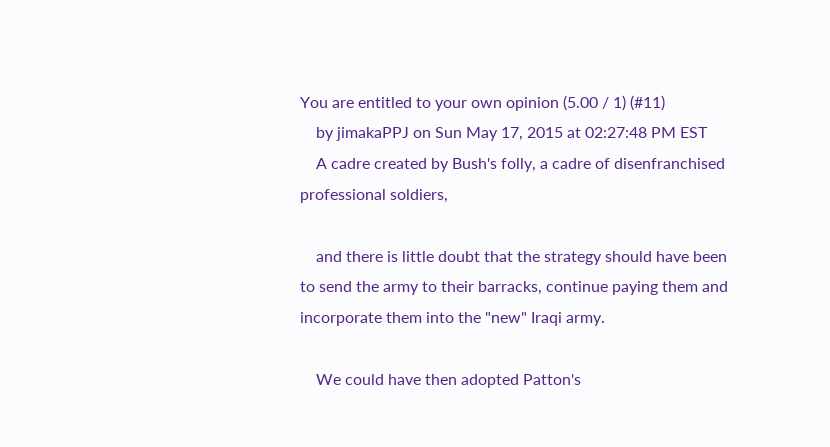You are entitled to your own opinion (5.00 / 1) (#11)
    by jimakaPPJ on Sun May 17, 2015 at 02:27:48 PM EST
    A cadre created by Bush's folly, a cadre of disenfranchised professional soldiers,

    and there is little doubt that the strategy should have been to send the army to their barracks, continue paying them and incorporate them into the "new" Iraqi army.

    We could have then adopted Patton's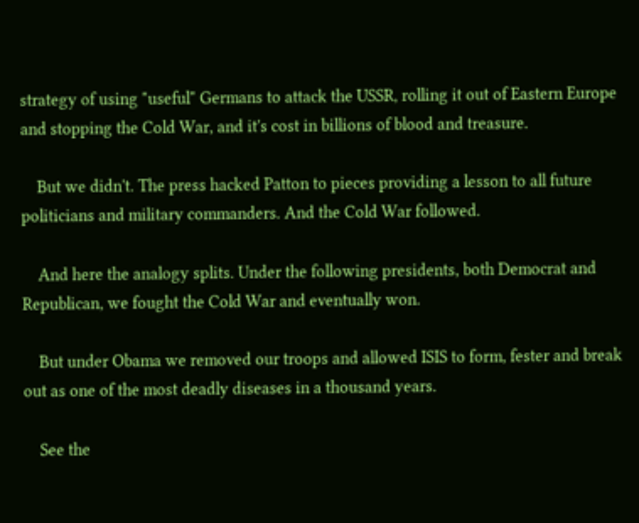strategy of using "useful" Germans to attack the USSR, rolling it out of Eastern Europe and stopping the Cold War, and it's cost in billions of blood and treasure.

    But we didn't. The press hacked Patton to pieces providing a lesson to all future politicians and military commanders. And the Cold War followed.

    And here the analogy splits. Under the following presidents, both Democrat and Republican, we fought the Cold War and eventually won.

    But under Obama we removed our troops and allowed ISIS to form, fester and break out as one of the most deadly diseases in a thousand years.

    See the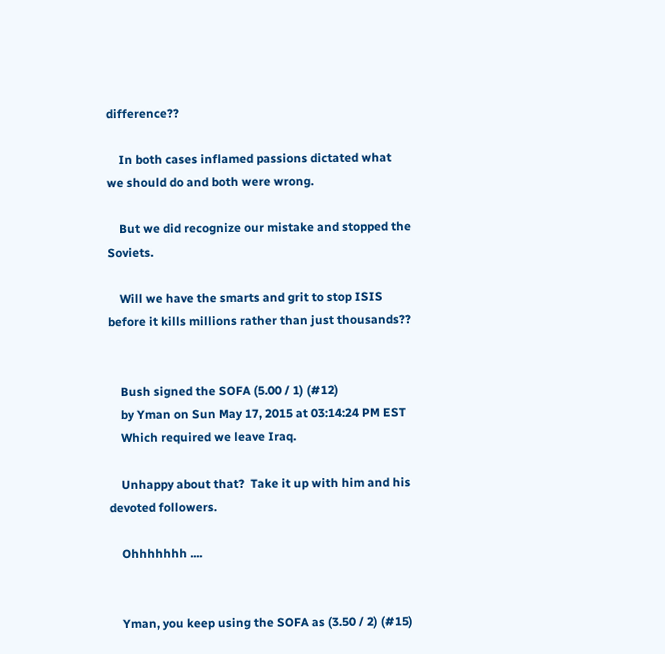difference??

    In both cases inflamed passions dictated what we should do and both were wrong.

    But we did recognize our mistake and stopped the Soviets.

    Will we have the smarts and grit to stop ISIS before it kills millions rather than just thousands??


    Bush signed the SOFA (5.00 / 1) (#12)
    by Yman on Sun May 17, 2015 at 03:14:24 PM EST
    Which required we leave Iraq.

    Unhappy about that?  Take it up with him and his devoted followers.

    Ohhhhhhh ....


    Yman, you keep using the SOFA as (3.50 / 2) (#15)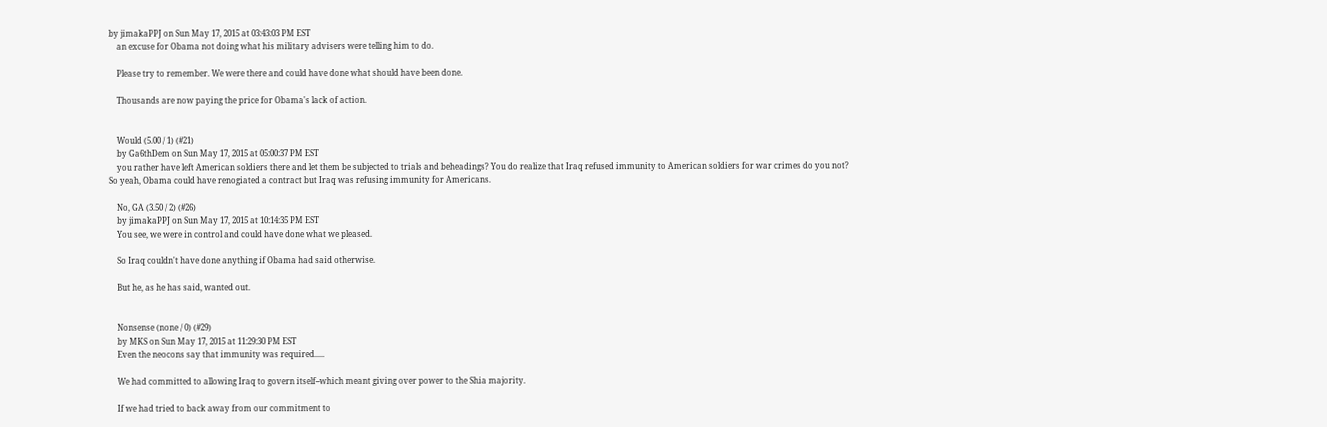by jimakaPPJ on Sun May 17, 2015 at 03:43:03 PM EST
    an excuse for Obama not doing what his military advisers were telling him to do.

    Please try to remember. We were there and could have done what should have been done.

    Thousands are now paying the price for Obama's lack of action.


    Would (5.00 / 1) (#21)
    by Ga6thDem on Sun May 17, 2015 at 05:00:37 PM EST
    you rather have left American soldiers there and let them be subjected to trials and beheadings? You do realize that Iraq refused immunity to American soldiers for war crimes do you not? So yeah, Obama could have renogiated a contract but Iraq was refusing immunity for Americans.

    No, GA (3.50 / 2) (#26)
    by jimakaPPJ on Sun May 17, 2015 at 10:14:35 PM EST
    You see, we were in control and could have done what we pleased.

    So Iraq couldn't have done anything if Obama had said otherwise.

    But he, as he has said, wanted out.


    Nonsense (none / 0) (#29)
    by MKS on Sun May 17, 2015 at 11:29:30 PM EST
    Even the neocons say that immunity was required.....

    We had committed to allowing Iraq to govern itself--which meant giving over power to the Shia majority.

    If we had tried to back away from our commitment to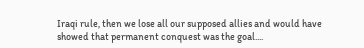Iraqi rule, then we lose all our supposed allies and would have showed that permanent conquest was the goal....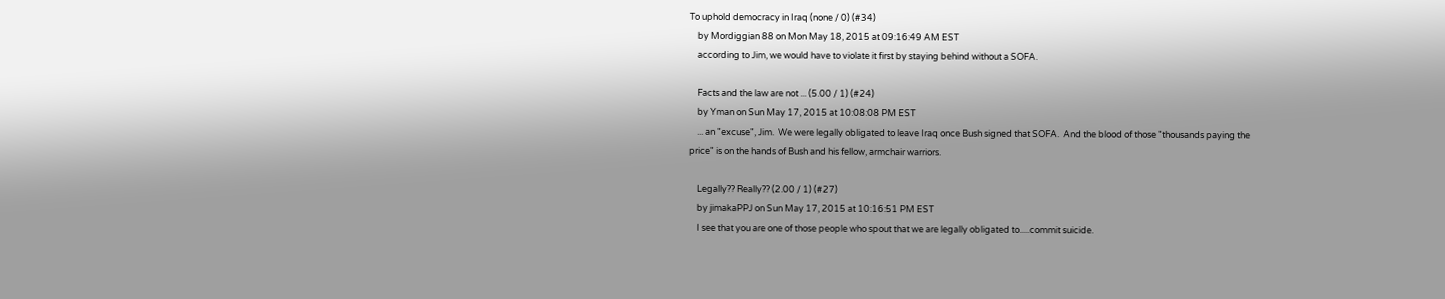To uphold democracy in Iraq (none / 0) (#34)
    by Mordiggian 88 on Mon May 18, 2015 at 09:16:49 AM EST
    according to Jim, we would have to violate it first by staying behind without a SOFA.

    Facts and the law are not ... (5.00 / 1) (#24)
    by Yman on Sun May 17, 2015 at 10:08:08 PM EST
    ... an "excuse", Jim.  We were legally obligated to leave Iraq once Bush signed that SOFA.  And the blood of those "thousands paying the price" is on the hands of Bush and his fellow, armchair warriors.

    Legally?? Really?? (2.00 / 1) (#27)
    by jimakaPPJ on Sun May 17, 2015 at 10:16:51 PM EST
    I see that you are one of those people who spout that we are legally obligated to.....commit suicide.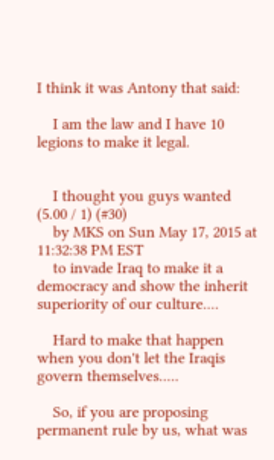I think it was Antony that said:

    I am the law and I have 10 legions to make it legal.


    I thought you guys wanted (5.00 / 1) (#30)
    by MKS on Sun May 17, 2015 at 11:32:38 PM EST
    to invade Iraq to make it a democracy and show the inherit superiority of our culture....

    Hard to make that happen when you don't let the Iraqis govern themselves.....

    So, if you are proposing permanent rule by us, what was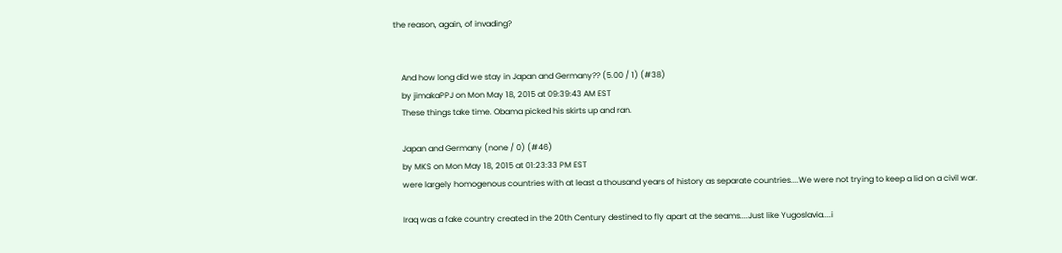the reason, again, of invading?


    And how long did we stay in Japan and Germany?? (5.00 / 1) (#38)
    by jimakaPPJ on Mon May 18, 2015 at 09:39:43 AM EST
    These things take time. Obama picked his skirts up and ran.

    Japan and Germany (none / 0) (#46)
    by MKS on Mon May 18, 2015 at 01:23:33 PM EST
    were largely homogenous countries with at least a thousand years of history as separate countries....We were not trying to keep a lid on a civil war.

    Iraq was a fake country created in the 20th Century destined to fly apart at the seams....Just like Yugoslavia....i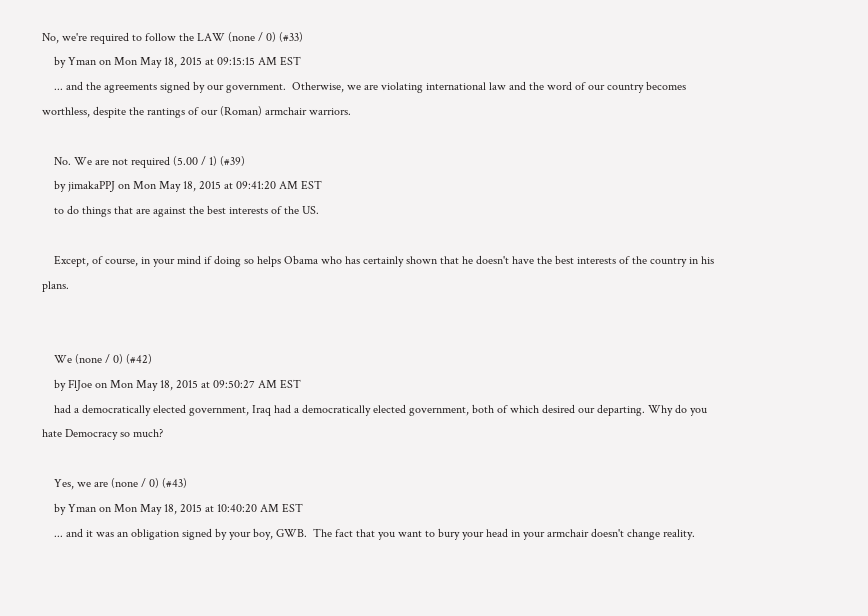No, we're required to follow the LAW (none / 0) (#33)
    by Yman on Mon May 18, 2015 at 09:15:15 AM EST
    ... and the agreements signed by our government.  Otherwise, we are violating international law and the word of our country becomes worthless, despite the rantings of our (Roman) armchair warriors.

    No. We are not required (5.00 / 1) (#39)
    by jimakaPPJ on Mon May 18, 2015 at 09:41:20 AM EST
    to do things that are against the best interests of the US.

    Except, of course, in your mind if doing so helps Obama who has certainly shown that he doesn't have the best interests of the country in his plans.


    We (none / 0) (#42)
    by FlJoe on Mon May 18, 2015 at 09:50:27 AM EST
    had a democratically elected government, Iraq had a democratically elected government, both of which desired our departing. Why do you hate Democracy so much?

    Yes, we are (none / 0) (#43)
    by Yman on Mon May 18, 2015 at 10:40:20 AM EST
    ... and it was an obligation signed by your boy, GWB.  The fact that you want to bury your head in your armchair doesn't change reality.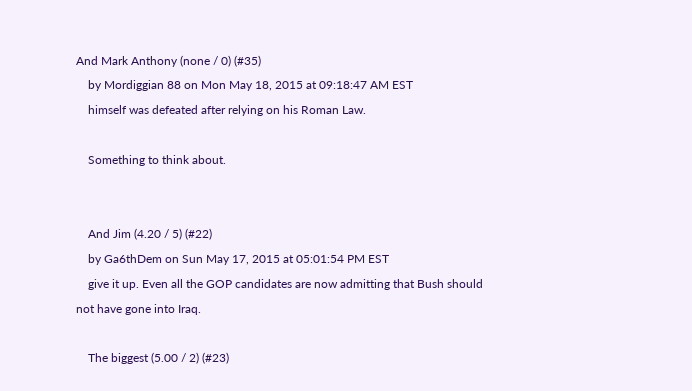And Mark Anthony (none / 0) (#35)
    by Mordiggian 88 on Mon May 18, 2015 at 09:18:47 AM EST
    himself was defeated after relying on his Roman Law.

    Something to think about.


    And Jim (4.20 / 5) (#22)
    by Ga6thDem on Sun May 17, 2015 at 05:01:54 PM EST
    give it up. Even all the GOP candidates are now admitting that Bush should not have gone into Iraq.

    The biggest (5.00 / 2) (#23)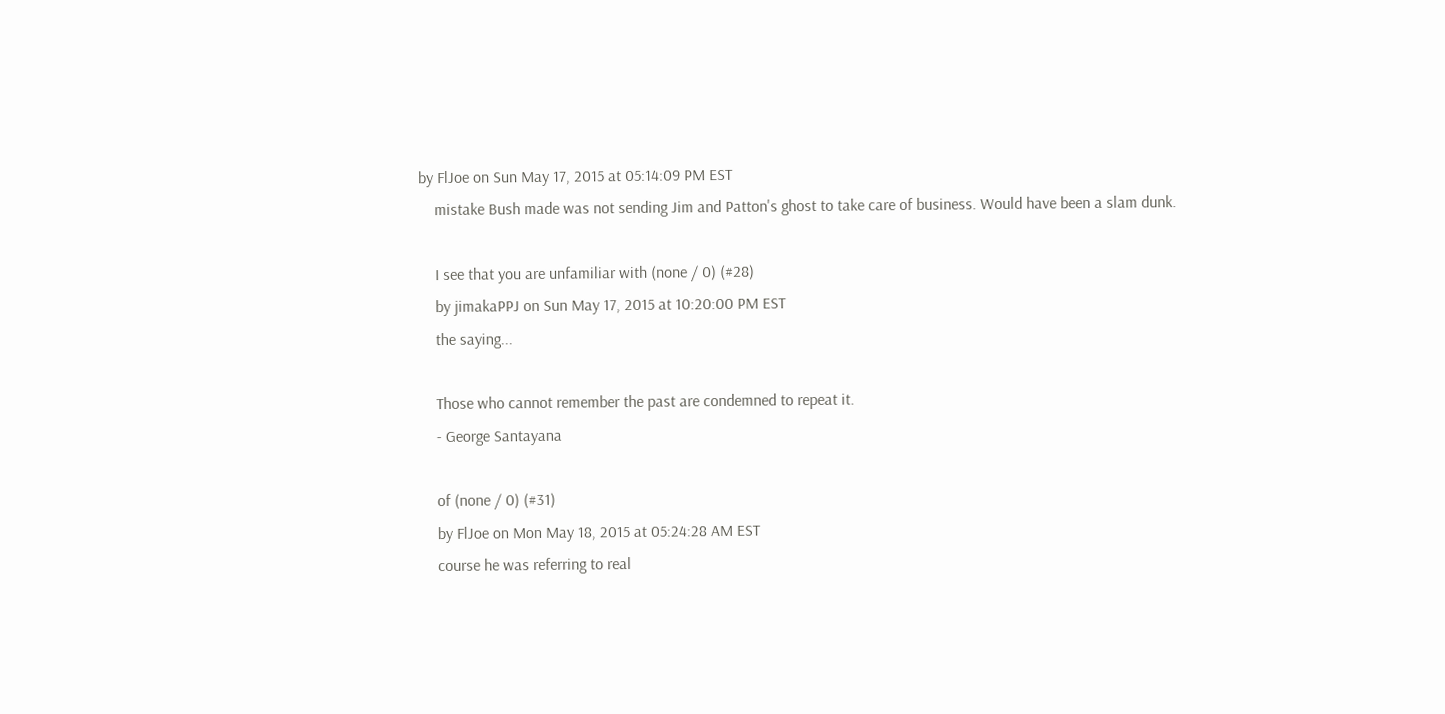by FlJoe on Sun May 17, 2015 at 05:14:09 PM EST
    mistake Bush made was not sending Jim and Patton's ghost to take care of business. Would have been a slam dunk.

    I see that you are unfamiliar with (none / 0) (#28)
    by jimakaPPJ on Sun May 17, 2015 at 10:20:00 PM EST
    the saying...

    Those who cannot remember the past are condemned to repeat it.
    - George Santayana

    of (none / 0) (#31)
    by FlJoe on Mon May 18, 2015 at 05:24:28 AM EST
    course he was referring to real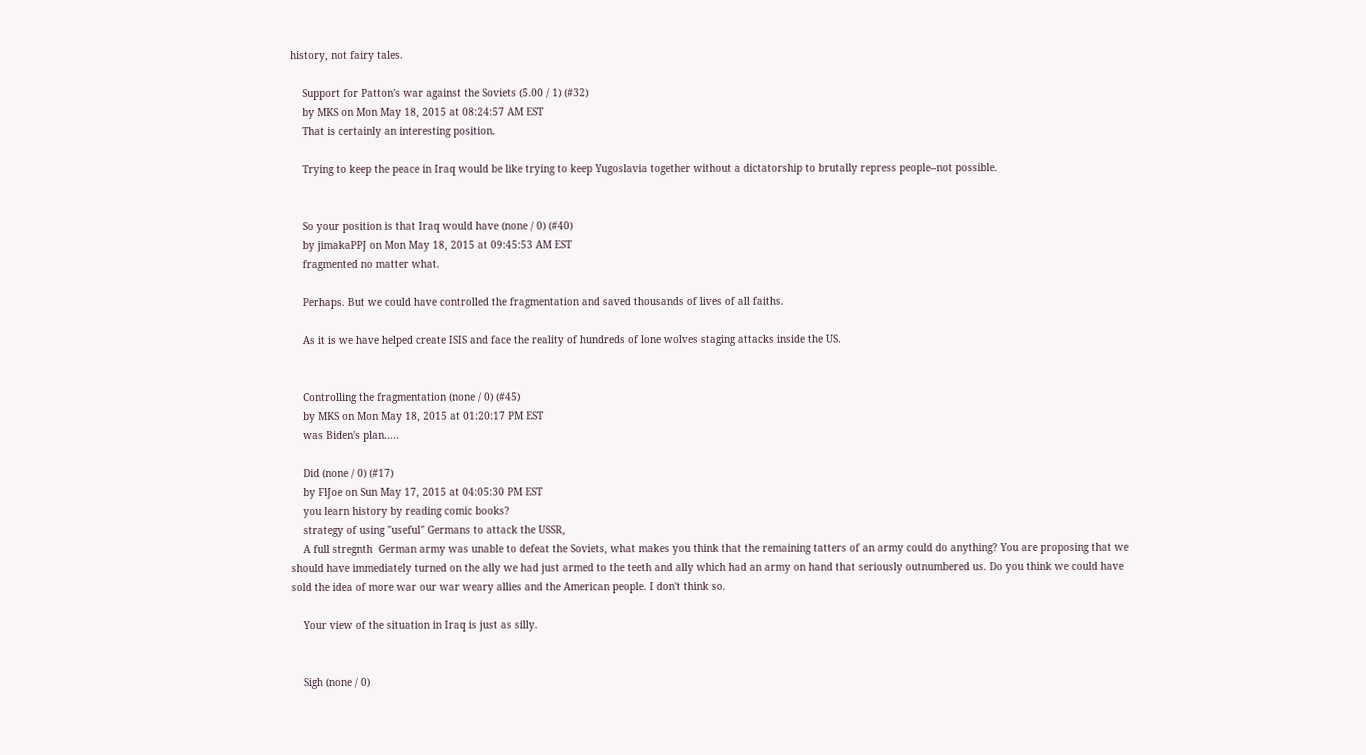history, not fairy tales.

    Support for Patton's war against the Soviets (5.00 / 1) (#32)
    by MKS on Mon May 18, 2015 at 08:24:57 AM EST
    That is certainly an interesting position.

    Trying to keep the peace in Iraq would be like trying to keep Yugoslavia together without a dictatorship to brutally repress people--not possible.


    So your position is that Iraq would have (none / 0) (#40)
    by jimakaPPJ on Mon May 18, 2015 at 09:45:53 AM EST
    fragmented no matter what.

    Perhaps. But we could have controlled the fragmentation and saved thousands of lives of all faiths.

    As it is we have helped create ISIS and face the reality of hundreds of lone wolves staging attacks inside the US.


    Controlling the fragmentation (none / 0) (#45)
    by MKS on Mon May 18, 2015 at 01:20:17 PM EST
    was Biden's plan.....

    Did (none / 0) (#17)
    by FlJoe on Sun May 17, 2015 at 04:05:30 PM EST
    you learn history by reading comic books?
    strategy of using "useful" Germans to attack the USSR,
    A full stregnth  German army was unable to defeat the Soviets, what makes you think that the remaining tatters of an army could do anything? You are proposing that we  should have immediately turned on the ally we had just armed to the teeth and ally which had an army on hand that seriously outnumbered us. Do you think we could have sold the idea of more war our war weary allies and the American people. I don't think so.

    Your view of the situation in Iraq is just as silly.


    Sigh (none / 0)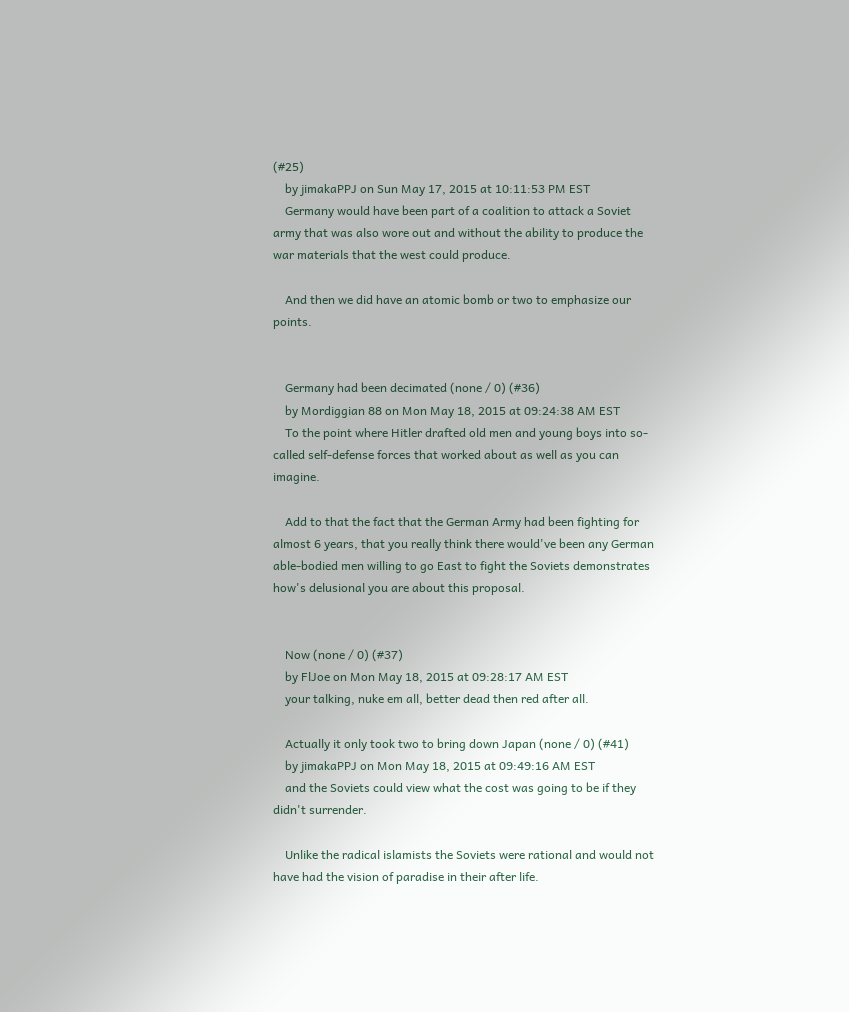(#25)
    by jimakaPPJ on Sun May 17, 2015 at 10:11:53 PM EST
    Germany would have been part of a coalition to attack a Soviet army that was also wore out and without the ability to produce the war materials that the west could produce.

    And then we did have an atomic bomb or two to emphasize our points.


    Germany had been decimated (none / 0) (#36)
    by Mordiggian 88 on Mon May 18, 2015 at 09:24:38 AM EST
    To the point where Hitler drafted old men and young boys into so-called self-defense forces that worked about as well as you can imagine.

    Add to that the fact that the German Army had been fighting for almost 6 years, that you really think there would've been any German able-bodied men willing to go East to fight the Soviets demonstrates how's delusional you are about this proposal.


    Now (none / 0) (#37)
    by FlJoe on Mon May 18, 2015 at 09:28:17 AM EST
    your talking, nuke em all, better dead then red after all.

    Actually it only took two to bring down Japan (none / 0) (#41)
    by jimakaPPJ on Mon May 18, 2015 at 09:49:16 AM EST
    and the Soviets could view what the cost was going to be if they didn't surrender.

    Unlike the radical islamists the Soviets were rational and would not have had the vision of paradise in their after life.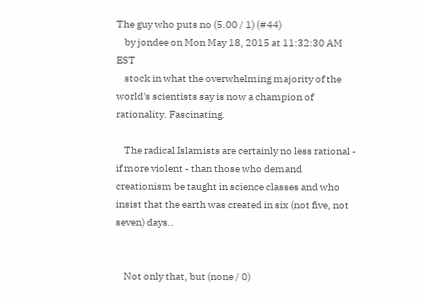The guy who puts no (5.00 / 1) (#44)
    by jondee on Mon May 18, 2015 at 11:32:30 AM EST
    stock in what the overwhelming majority of the world's scientists say is now a champion of rationality. Fascinating.

    The radical Islamists are certainly no less rational - if more violent - than those who demand creationism be taught in science classes and who insist that the earth was created in six (not five, not seven) days..


    Not only that, but (none / 0)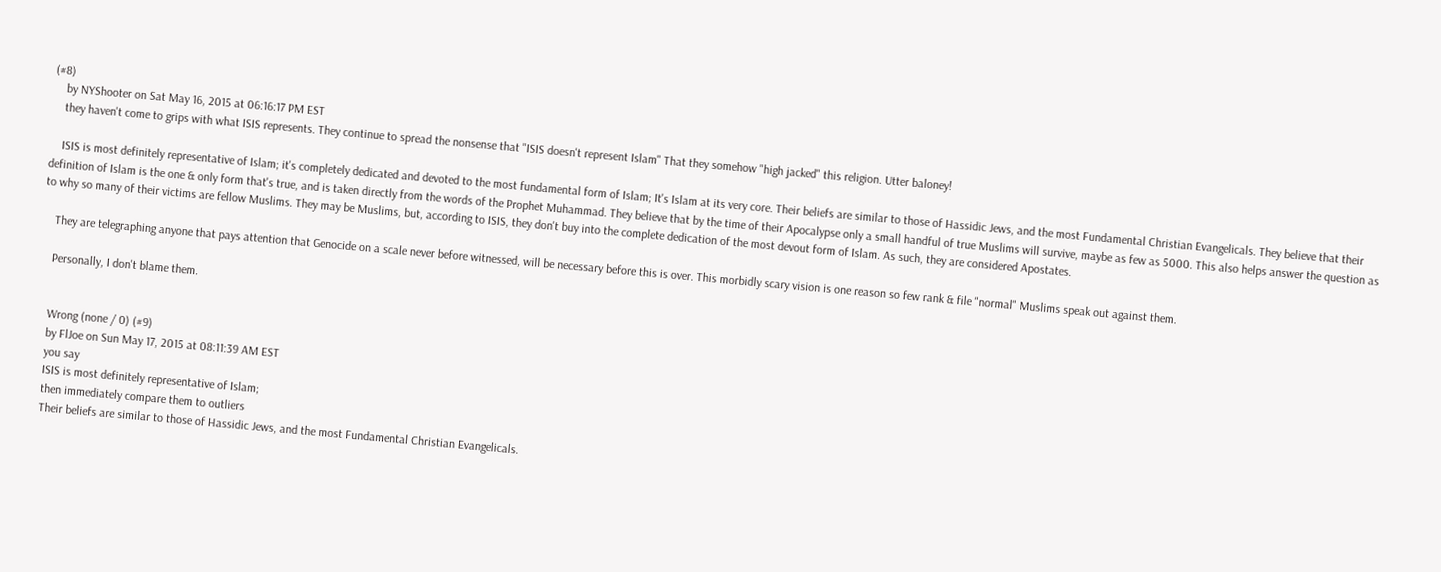(#8)
    by NYShooter on Sat May 16, 2015 at 06:16:17 PM EST
    they haven't come to grips with what ISIS represents. They continue to spread the nonsense that "ISIS doesn't represent Islam" That they somehow "high jacked" this religion. Utter baloney!

    ISIS is most definitely representative of Islam; it's completely dedicated and devoted to the most fundamental form of Islam; It's Islam at its very core. Their beliefs are similar to those of Hassidic Jews, and the most Fundamental Christian Evangelicals. They believe that their definition of Islam is the one & only form that's true, and is taken directly from the words of the Prophet Muhammad. They believe that by the time of their Apocalypse only a small handful of true Muslims will survive, maybe as few as 5000. This also helps answer the question as to why so many of their victims are fellow Muslims. They may be Muslims, but, according to ISIS, they don't buy into the complete dedication of the most devout form of Islam. As such, they are considered Apostates.

    They are telegraphing anyone that pays attention that Genocide on a scale never before witnessed, will be necessary before this is over. This morbidly scary vision is one reason so few rank & file "normal" Muslims speak out against them.

    Personally, I don't blame them.


    Wrong (none / 0) (#9)
    by FlJoe on Sun May 17, 2015 at 08:11:39 AM EST
    you say
    ISIS is most definitely representative of Islam;
    then immediately compare them to outliers
    Their beliefs are similar to those of Hassidic Jews, and the most Fundamental Christian Evangelicals.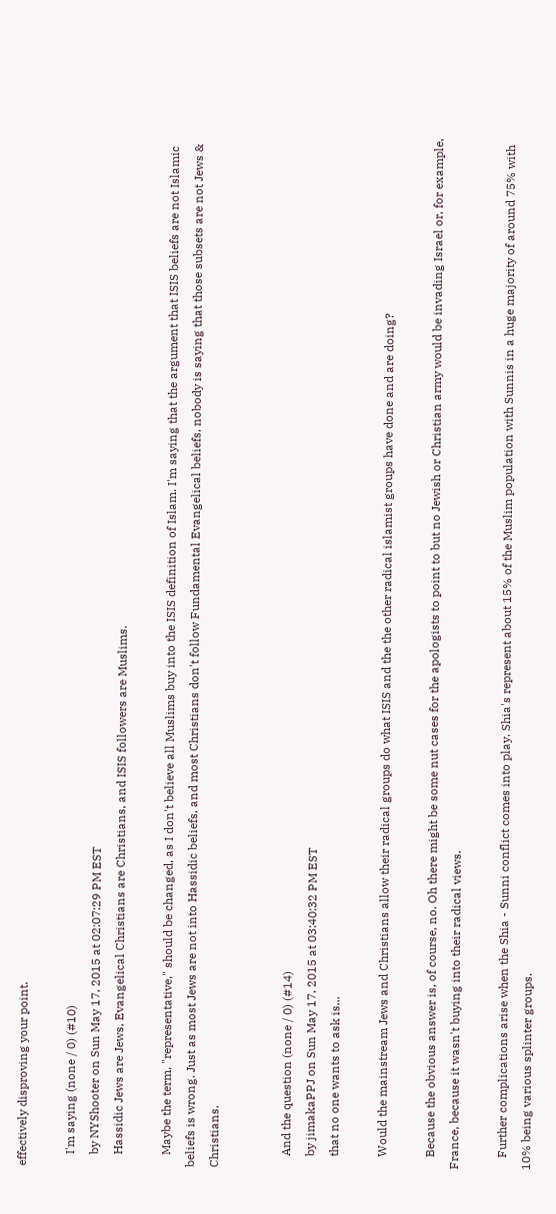effectively disproving your point.

    I'm saying (none / 0) (#10)
    by NYShooter on Sun May 17, 2015 at 02:07:29 PM EST
    Hassidic Jews are Jews, Evangelical Christians are Christians, and ISIS followers are Muslims.

    Maybe the term, "representative," should be changed, as I don't believe all Muslims buy into the ISIS definition of Islam. I'm saying that the argument that ISIS beliefs are not Islamic beliefs is wrong. Just as most Jews are not into Hassidic beliefs, and most Christians don't follow Fundamental Evangelical beliefs, nobody is saying that those subsets are not Jews & Christians.


    And the question (none / 0) (#14)
    by jimakaPPJ on Sun May 17, 2015 at 03:40:32 PM EST
    that no one wants to ask is...

    Would the mainstream Jews and Christians allow their radical groups do what ISIS and the the other radical islamist groups have done and are doing?

    Because the obvious answer is, of course, no. Oh there might be some nut cases for the apologists to point to but no Jewish or Christian army would be invading Israel or, for example, France, because it wasn't buying into their radical views.

    Further complications arise when the Shia - Sunni conflict comes into play. Shia's represent about 15% of the Muslim population with Sunnis in a huge majority of around 75% with 10% being various splinter groups.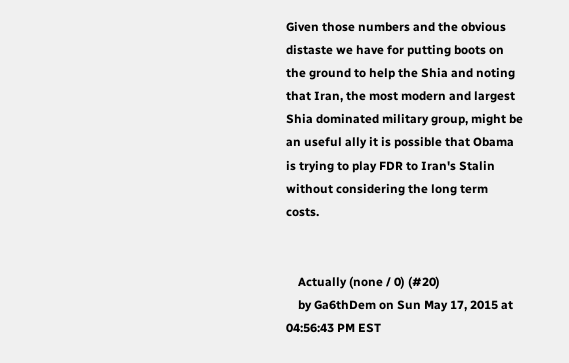Given those numbers and the obvious distaste we have for putting boots on the ground to help the Shia and noting that Iran, the most modern and largest Shia dominated military group, might be an useful ally it is possible that Obama is trying to play FDR to Iran's Stalin without considering the long term costs.


    Actually (none / 0) (#20)
    by Ga6thDem on Sun May 17, 2015 at 04:56:43 PM EST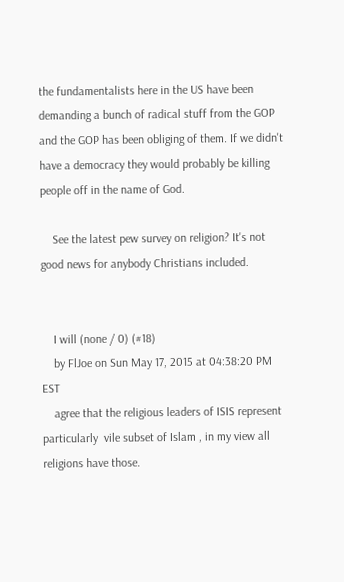the fundamentalists here in the US have been demanding a bunch of radical stuff from the GOP and the GOP has been obliging of them. If we didn't have a democracy they would probably be killing people off in the name of God.

    See the latest pew survey on religion? It's not good news for anybody Christians included.


    I will (none / 0) (#18)
    by FlJoe on Sun May 17, 2015 at 04:38:20 PM EST
    agree that the religious leaders of ISIS represent particularly  vile subset of Islam , in my view all religions have those.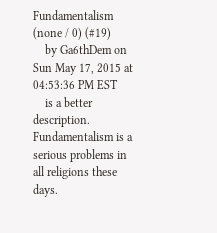Fundamentalism (none / 0) (#19)
    by Ga6thDem on Sun May 17, 2015 at 04:53:36 PM EST
    is a better description. Fundamentalism is a serious problems in all religions these days.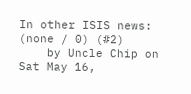In other ISIS news: (none / 0) (#2)
    by Uncle Chip on Sat May 16,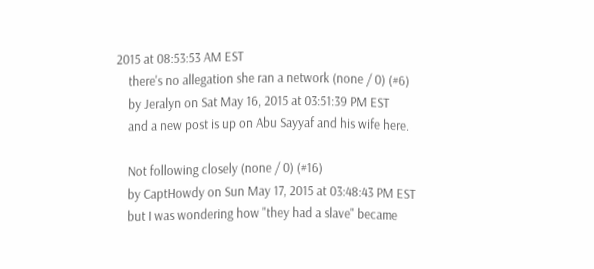2015 at 08:53:53 AM EST
    there's no allegation she ran a network (none / 0) (#6)
    by Jeralyn on Sat May 16, 2015 at 03:51:39 PM EST
    and a new post is up on Abu Sayyaf and his wife here.

    Not following closely (none / 0) (#16)
    by CaptHowdy on Sun May 17, 2015 at 03:48:43 PM EST
    but I was wondering how "they had a slave" became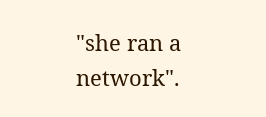"she ran a network".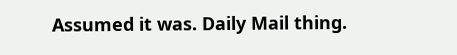Assumed it was. Daily Mail thing.